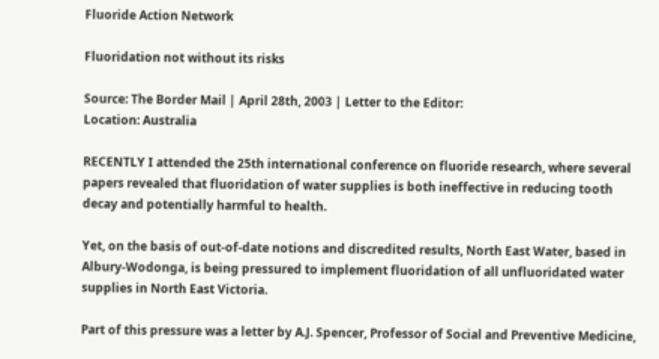Fluoride Action Network

Fluoridation not without its risks

Source: The Border Mail | April 28th, 2003 | Letter to the Editor:
Location: Australia

RECENTLY I attended the 25th international conference on fluoride research, where several papers revealed that fluoridation of water supplies is both ineffective in reducing tooth decay and potentially harmful to health.

Yet, on the basis of out-of-date notions and discredited results, North East Water, based in Albury-Wodonga, is being pressured to implement fluoridation of all unfluoridated water supplies in North East Victoria.

Part of this pressure was a letter by A.J. Spencer, Professor of Social and Preventive Medicine,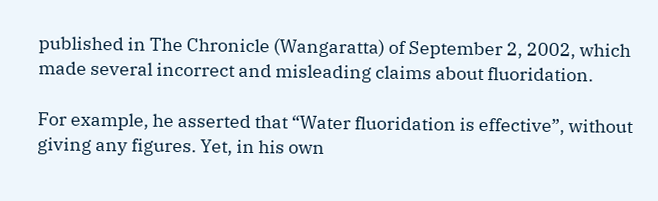published in The Chronicle (Wangaratta) of September 2, 2002, which made several incorrect and misleading claims about fluoridation.

For example, he asserted that “Water fluoridation is effective”, without giving any figures. Yet, in his own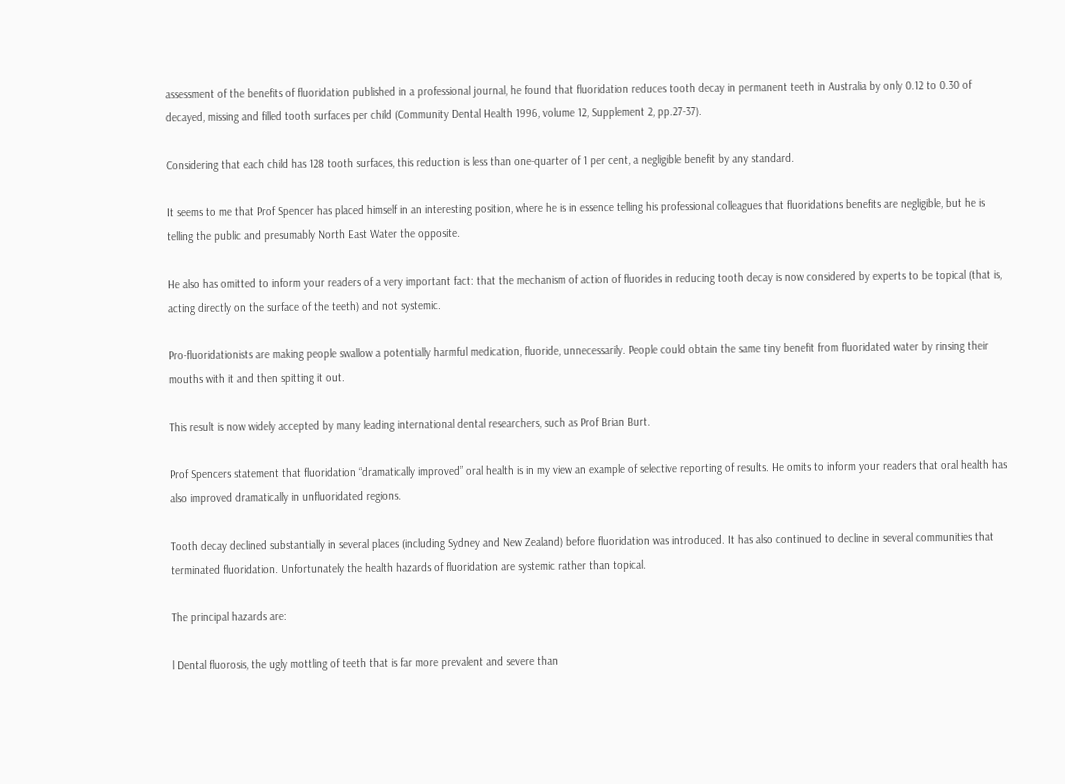assessment of the benefits of fluoridation published in a professional journal, he found that fluoridation reduces tooth decay in permanent teeth in Australia by only 0.12 to 0.30 of decayed, missing and filled tooth surfaces per child (Community Dental Health 1996, volume 12, Supplement 2, pp.27-37).

Considering that each child has 128 tooth surfaces, this reduction is less than one-quarter of 1 per cent, a negligible benefit by any standard.

It seems to me that Prof Spencer has placed himself in an interesting position, where he is in essence telling his professional colleagues that fluoridations benefits are negligible, but he is telling the public and presumably North East Water the opposite.

He also has omitted to inform your readers of a very important fact: that the mechanism of action of fluorides in reducing tooth decay is now considered by experts to be topical (that is, acting directly on the surface of the teeth) and not systemic.

Pro-fluoridationists are making people swallow a potentially harmful medication, fluoride, unnecessarily. People could obtain the same tiny benefit from fluoridated water by rinsing their mouths with it and then spitting it out.

This result is now widely accepted by many leading international dental researchers, such as Prof Brian Burt.

Prof Spencers statement that fluoridation “dramatically improved” oral health is in my view an example of selective reporting of results. He omits to inform your readers that oral health has also improved dramatically in unfluoridated regions.

Tooth decay declined substantially in several places (including Sydney and New Zealand) before fluoridation was introduced. It has also continued to decline in several communities that terminated fluoridation. Unfortunately the health hazards of fluoridation are systemic rather than topical.

The principal hazards are:

l Dental fluorosis, the ugly mottling of teeth that is far more prevalent and severe than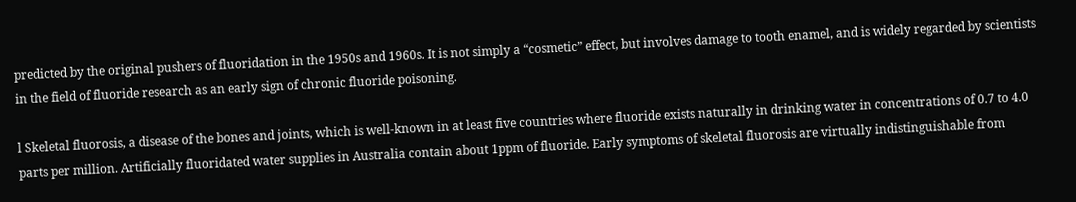predicted by the original pushers of fluoridation in the 1950s and 1960s. It is not simply a “cosmetic” effect, but involves damage to tooth enamel, and is widely regarded by scientists in the field of fluoride research as an early sign of chronic fluoride poisoning.

l Skeletal fluorosis, a disease of the bones and joints, which is well-known in at least five countries where fluoride exists naturally in drinking water in concentrations of 0.7 to 4.0 parts per million. Artificially fluoridated water supplies in Australia contain about 1ppm of fluoride. Early symptoms of skeletal fluorosis are virtually indistinguishable from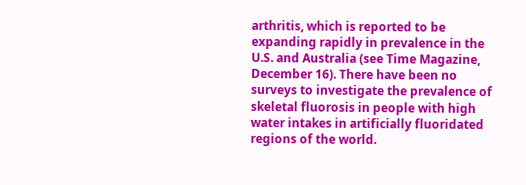arthritis, which is reported to be expanding rapidly in prevalence in the U.S. and Australia (see Time Magazine, December 16). There have been no surveys to investigate the prevalence of skeletal fluorosis in people with high water intakes in artificially fluoridated regions of the world.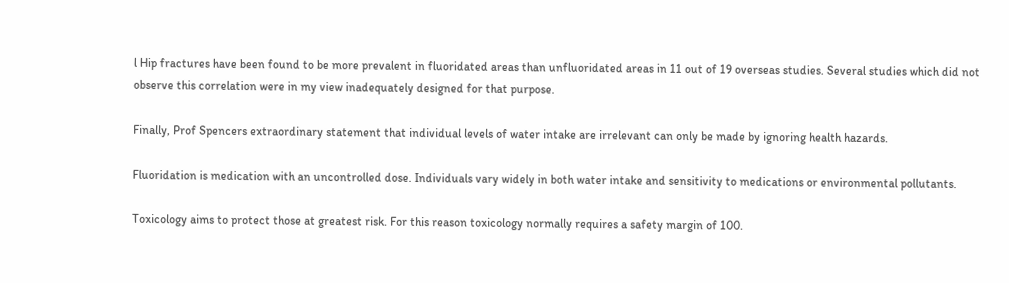l Hip fractures have been found to be more prevalent in fluoridated areas than unfluoridated areas in 11 out of 19 overseas studies. Several studies which did not observe this correlation were in my view inadequately designed for that purpose.

Finally, Prof Spencers extraordinary statement that individual levels of water intake are irrelevant can only be made by ignoring health hazards.

Fluoridation is medication with an uncontrolled dose. Individuals vary widely in both water intake and sensitivity to medications or environmental pollutants.

Toxicology aims to protect those at greatest risk. For this reason toxicology normally requires a safety margin of 100.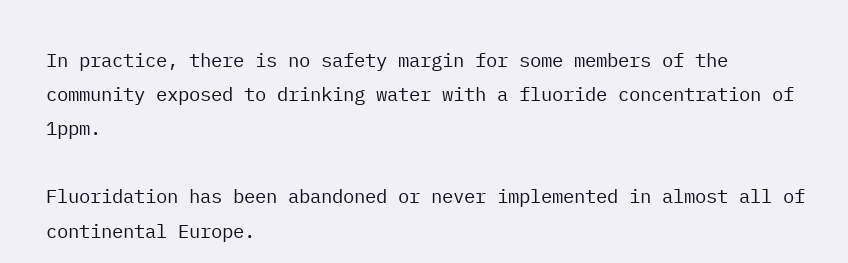In practice, there is no safety margin for some members of the community exposed to drinking water with a fluoride concentration of 1ppm.

Fluoridation has been abandoned or never implemented in almost all of continental Europe.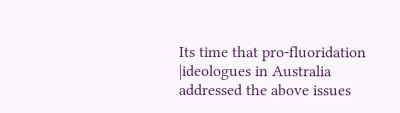Its time that pro-fluoridation |ideologues in Australia addressed the above issues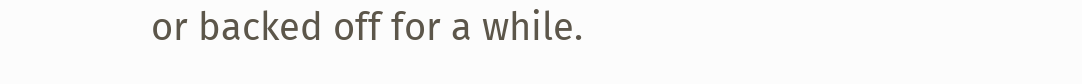or backed off for a while.